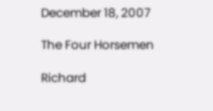December 18, 2007

The Four Horsemen

Richard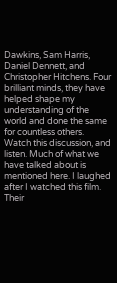Dawkins, Sam Harris, Daniel Dennett, and Christopher Hitchens. Four brilliant minds, they have helped shape my understanding of the world and done the same for countless others. Watch this discussion, and listen. Much of what we have talked about is mentioned here. I laughed after I watched this film. Their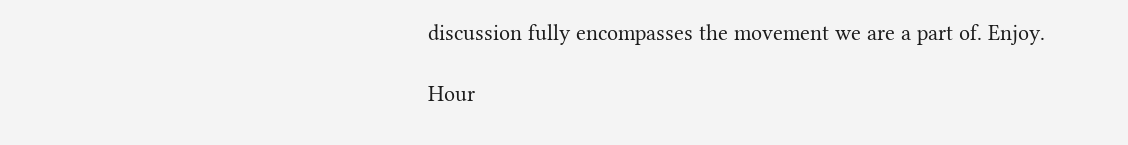discussion fully encompasses the movement we are a part of. Enjoy.

Hour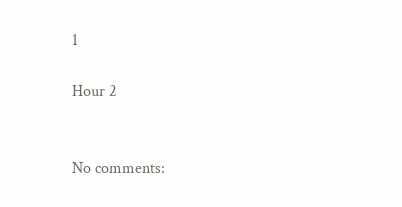1

Hour 2


No comments: